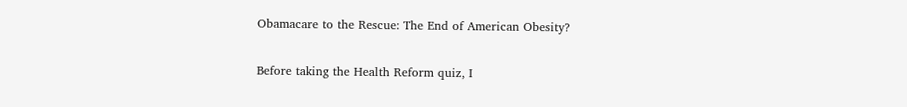Obamacare to the Rescue: The End of American Obesity?

Before taking the Health Reform quiz, I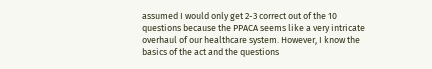assumed I would only get 2-3 correct out of the 10 questions because the PPACA seems like a very intricate overhaul of our healthcare system. However, I know the basics of the act and the questions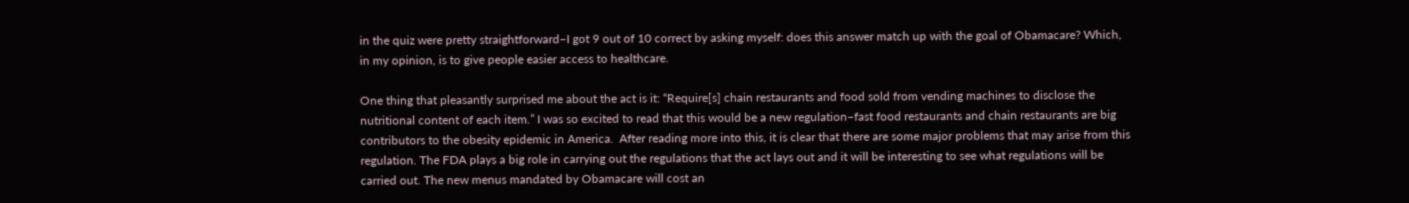in the quiz were pretty straightforward–I got 9 out of 10 correct by asking myself: does this answer match up with the goal of Obamacare? Which, in my opinion, is to give people easier access to healthcare.

One thing that pleasantly surprised me about the act is it: “Require[s] chain restaurants and food sold from vending machines to disclose the nutritional content of each item.” I was so excited to read that this would be a new regulation–fast food restaurants and chain restaurants are big contributors to the obesity epidemic in America.  After reading more into this, it is clear that there are some major problems that may arise from this regulation. The FDA plays a big role in carrying out the regulations that the act lays out and it will be interesting to see what regulations will be carried out. The new menus mandated by Obamacare will cost an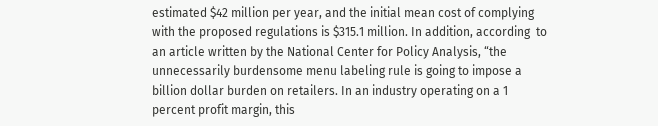estimated $42 million per year, and the initial mean cost of complying with the proposed regulations is $315.1 million. In addition, according  to an article written by the National Center for Policy Analysis, “the unnecessarily burdensome menu labeling rule is going to impose a billion dollar burden on retailers. In an industry operating on a 1 percent profit margin, this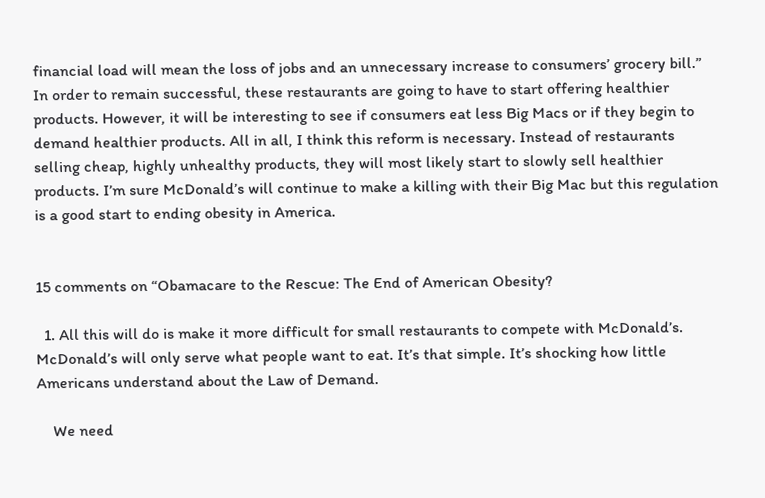financial load will mean the loss of jobs and an unnecessary increase to consumers’ grocery bill.” In order to remain successful, these restaurants are going to have to start offering healthier products. However, it will be interesting to see if consumers eat less Big Macs or if they begin to demand healthier products. All in all, I think this reform is necessary. Instead of restaurants selling cheap, highly unhealthy products, they will most likely start to slowly sell healthier products. I’m sure McDonald’s will continue to make a killing with their Big Mac but this regulation is a good start to ending obesity in America.


15 comments on “Obamacare to the Rescue: The End of American Obesity?

  1. All this will do is make it more difficult for small restaurants to compete with McDonald’s. McDonald’s will only serve what people want to eat. It’s that simple. It’s shocking how little Americans understand about the Law of Demand.

    We need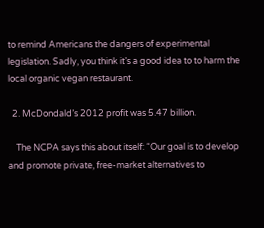to remind Americans the dangers of experimental legislation. Sadly, you think it’s a good idea to to harm the local organic vegan restaurant.

  2. McDondald’s 2012 profit was 5.47 billion.

    The NCPA says this about itself: “Our goal is to develop and promote private, free-market alternatives to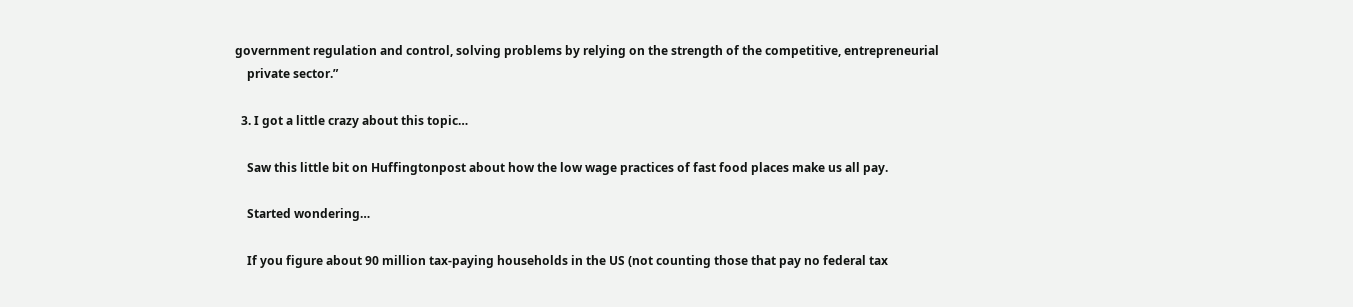government regulation and control, solving problems by relying on the strength of the competitive, entrepreneurial
    private sector.”

  3. I got a little crazy about this topic…

    Saw this little bit on Huffingtonpost about how the low wage practices of fast food places make us all pay.

    Started wondering…

    If you figure about 90 million tax-paying households in the US (not counting those that pay no federal tax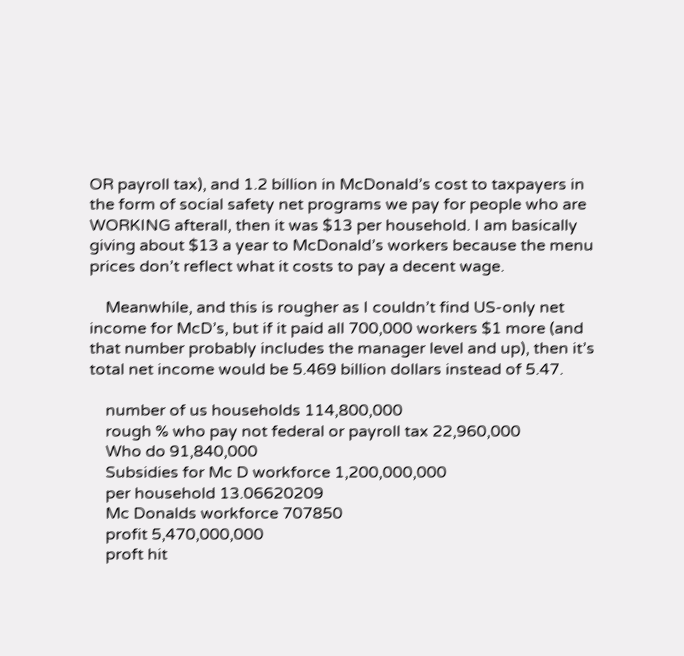OR payroll tax), and 1.2 billion in McDonald’s cost to taxpayers in the form of social safety net programs we pay for people who are WORKING afterall, then it was $13 per household. I am basically giving about $13 a year to McDonald’s workers because the menu prices don’t reflect what it costs to pay a decent wage.

    Meanwhile, and this is rougher as I couldn’t find US-only net income for McD’s, but if it paid all 700,000 workers $1 more (and that number probably includes the manager level and up), then it’s total net income would be 5.469 billion dollars instead of 5.47.

    number of us households 114,800,000
    rough % who pay not federal or payroll tax 22,960,000
    Who do 91,840,000
    Subsidies for Mc D workforce 1,200,000,000
    per household 13.06620209
    Mc Donalds workforce 707850
    profit 5,470,000,000
    proft hit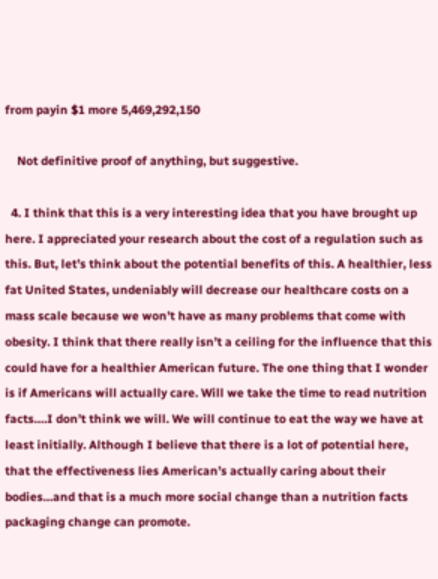from payin $1 more 5,469,292,150

    Not definitive proof of anything, but suggestive.

  4. I think that this is a very interesting idea that you have brought up here. I appreciated your research about the cost of a regulation such as this. But, let’s think about the potential benefits of this. A healthier, less fat United States, undeniably will decrease our healthcare costs on a mass scale because we won’t have as many problems that come with obesity. I think that there really isn’t a ceiling for the influence that this could have for a healthier American future. The one thing that I wonder is if Americans will actually care. Will we take the time to read nutrition facts….I don’t think we will. We will continue to eat the way we have at least initially. Although I believe that there is a lot of potential here, that the effectiveness lies American’s actually caring about their bodies…and that is a much more social change than a nutrition facts packaging change can promote.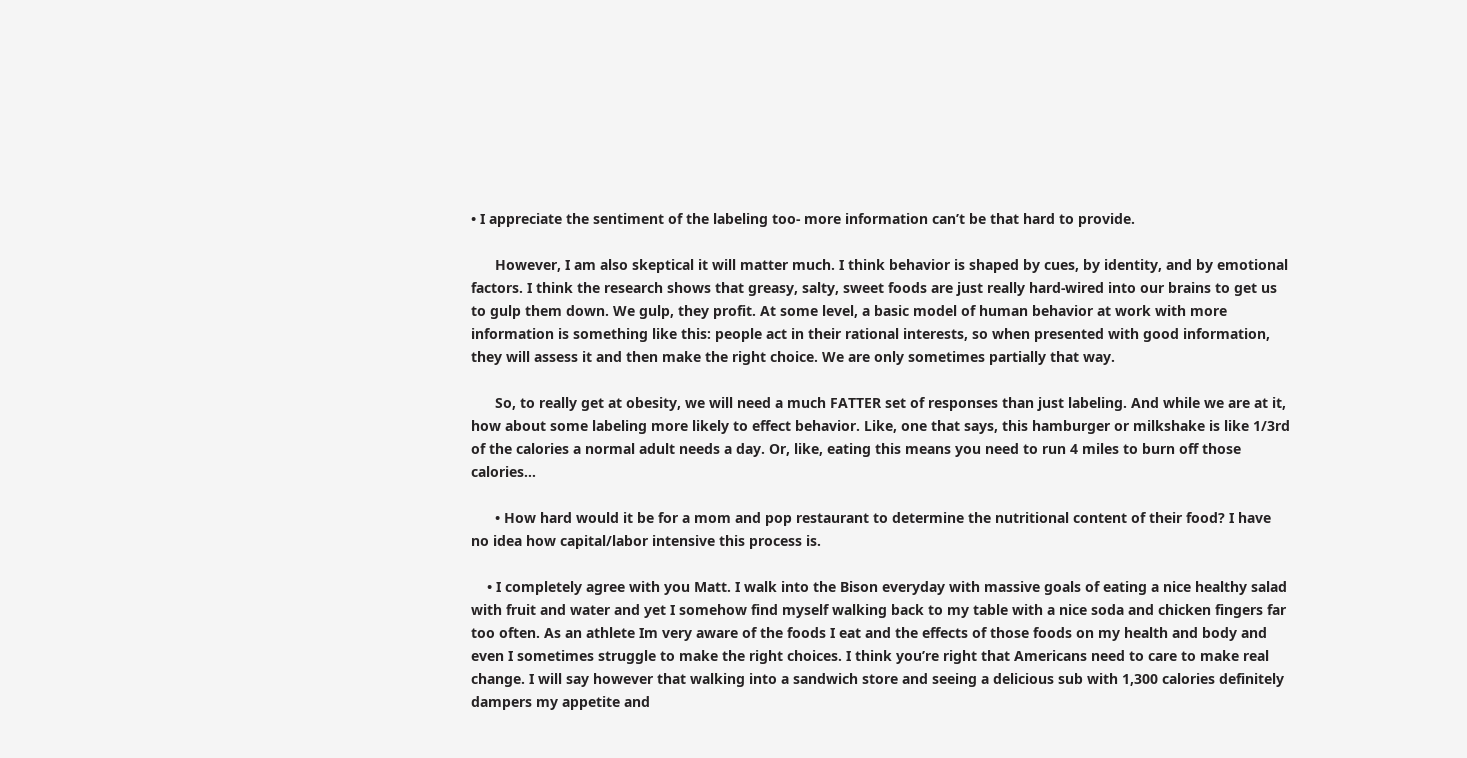• I appreciate the sentiment of the labeling too- more information can’t be that hard to provide.

      However, I am also skeptical it will matter much. I think behavior is shaped by cues, by identity, and by emotional factors. I think the research shows that greasy, salty, sweet foods are just really hard-wired into our brains to get us to gulp them down. We gulp, they profit. At some level, a basic model of human behavior at work with more information is something like this: people act in their rational interests, so when presented with good information, they will assess it and then make the right choice. We are only sometimes partially that way.

      So, to really get at obesity, we will need a much FATTER set of responses than just labeling. And while we are at it, how about some labeling more likely to effect behavior. Like, one that says, this hamburger or milkshake is like 1/3rd of the calories a normal adult needs a day. Or, like, eating this means you need to run 4 miles to burn off those calories…

      • How hard would it be for a mom and pop restaurant to determine the nutritional content of their food? I have no idea how capital/labor intensive this process is.

    • I completely agree with you Matt. I walk into the Bison everyday with massive goals of eating a nice healthy salad with fruit and water and yet I somehow find myself walking back to my table with a nice soda and chicken fingers far too often. As an athlete Im very aware of the foods I eat and the effects of those foods on my health and body and even I sometimes struggle to make the right choices. I think you’re right that Americans need to care to make real change. I will say however that walking into a sandwich store and seeing a delicious sub with 1,300 calories definitely dampers my appetite and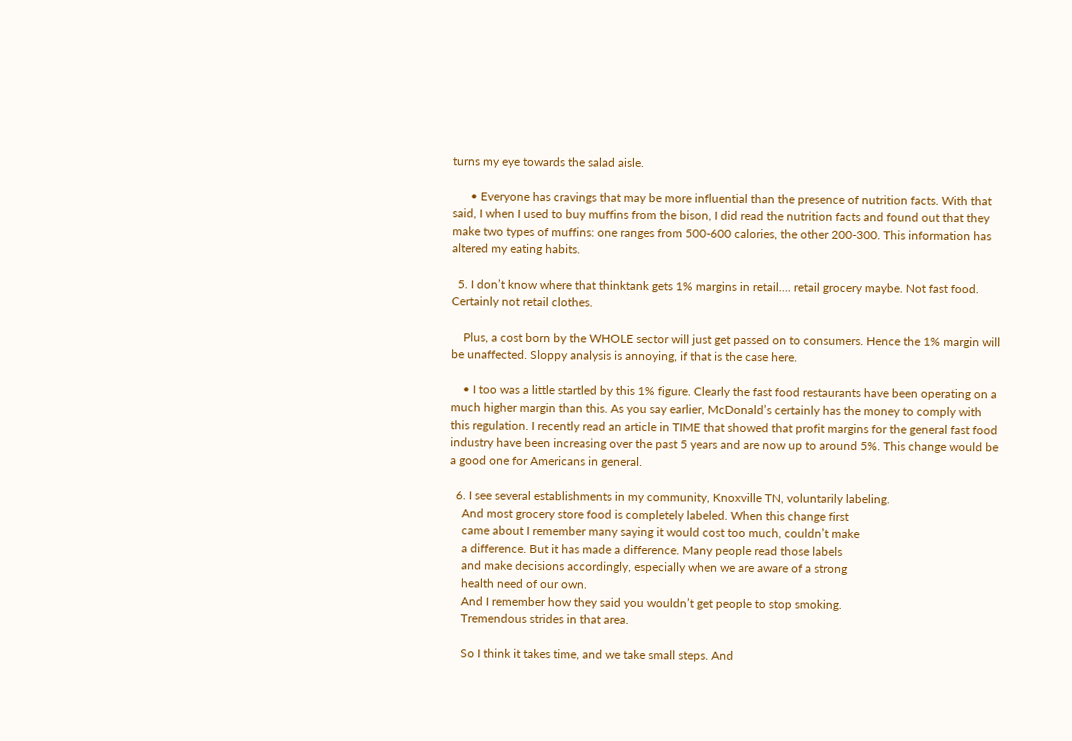turns my eye towards the salad aisle.

      • Everyone has cravings that may be more influential than the presence of nutrition facts. With that said, I when I used to buy muffins from the bison, I did read the nutrition facts and found out that they make two types of muffins: one ranges from 500-600 calories, the other 200-300. This information has altered my eating habits.

  5. I don’t know where that thinktank gets 1% margins in retail…. retail grocery maybe. Not fast food. Certainly not retail clothes.

    Plus, a cost born by the WHOLE sector will just get passed on to consumers. Hence the 1% margin will be unaffected. Sloppy analysis is annoying, if that is the case here.

    • I too was a little startled by this 1% figure. Clearly the fast food restaurants have been operating on a much higher margin than this. As you say earlier, McDonald’s certainly has the money to comply with this regulation. I recently read an article in TIME that showed that profit margins for the general fast food industry have been increasing over the past 5 years and are now up to around 5%. This change would be a good one for Americans in general.

  6. I see several establishments in my community, Knoxville TN, voluntarily labeling.
    And most grocery store food is completely labeled. When this change first
    came about I remember many saying it would cost too much, couldn’t make
    a difference. But it has made a difference. Many people read those labels
    and make decisions accordingly, especially when we are aware of a strong
    health need of our own.
    And I remember how they said you wouldn’t get people to stop smoking.
    Tremendous strides in that area.

    So I think it takes time, and we take small steps. And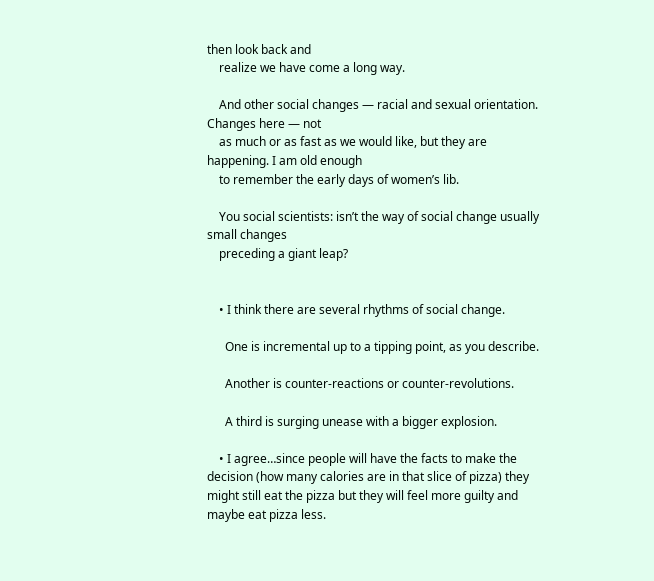then look back and
    realize we have come a long way.

    And other social changes — racial and sexual orientation. Changes here — not
    as much or as fast as we would like, but they are happening. I am old enough
    to remember the early days of women’s lib.

    You social scientists: isn’t the way of social change usually small changes
    preceding a giant leap?


    • I think there are several rhythms of social change.

      One is incremental up to a tipping point, as you describe.

      Another is counter-reactions or counter-revolutions.

      A third is surging unease with a bigger explosion.

    • I agree…since people will have the facts to make the decision (how many calories are in that slice of pizza) they might still eat the pizza but they will feel more guilty and maybe eat pizza less.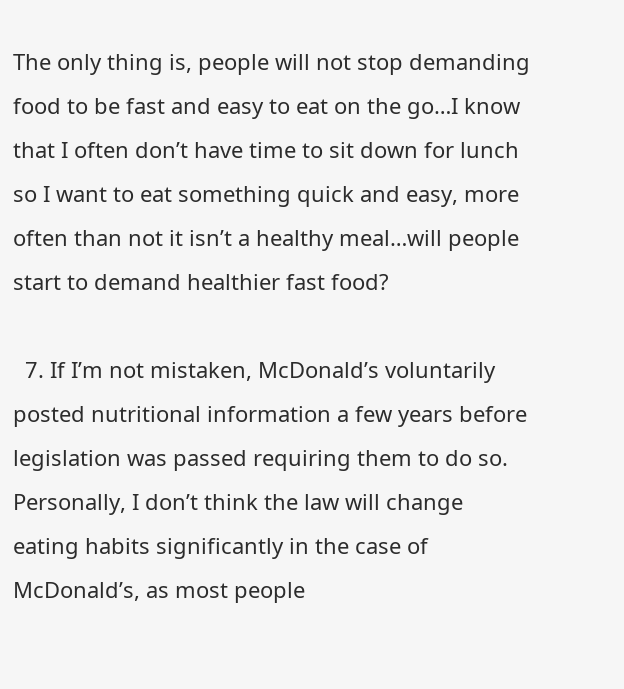The only thing is, people will not stop demanding food to be fast and easy to eat on the go…I know that I often don’t have time to sit down for lunch so I want to eat something quick and easy, more often than not it isn’t a healthy meal…will people start to demand healthier fast food?

  7. If I’m not mistaken, McDonald’s voluntarily posted nutritional information a few years before legislation was passed requiring them to do so. Personally, I don’t think the law will change eating habits significantly in the case of McDonald’s, as most people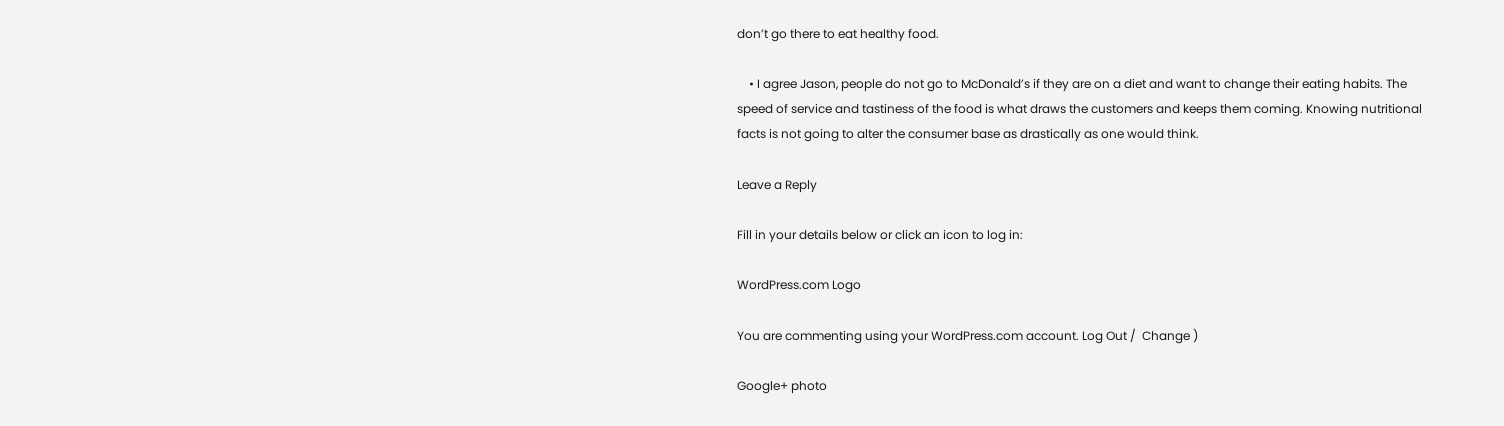don’t go there to eat healthy food.

    • I agree Jason, people do not go to McDonald’s if they are on a diet and want to change their eating habits. The speed of service and tastiness of the food is what draws the customers and keeps them coming. Knowing nutritional facts is not going to alter the consumer base as drastically as one would think.

Leave a Reply

Fill in your details below or click an icon to log in:

WordPress.com Logo

You are commenting using your WordPress.com account. Log Out /  Change )

Google+ photo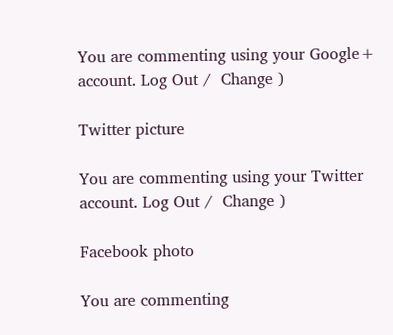You are commenting using your Google+ account. Log Out /  Change )

Twitter picture

You are commenting using your Twitter account. Log Out /  Change )

Facebook photo

You are commenting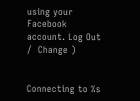using your Facebook account. Log Out /  Change )


Connecting to %s